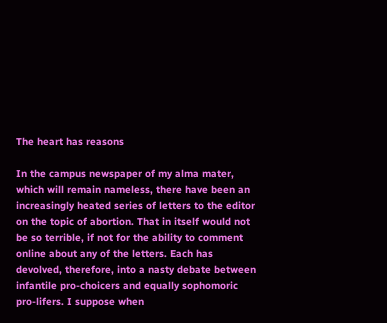The heart has reasons

In the campus newspaper of my alma mater, which will remain nameless, there have been an increasingly heated series of letters to the editor on the topic of abortion. That in itself would not be so terrible, if not for the ability to comment online about any of the letters. Each has devolved, therefore, into a nasty debate between infantile pro-choicers and equally sophomoric pro-lifers. I suppose when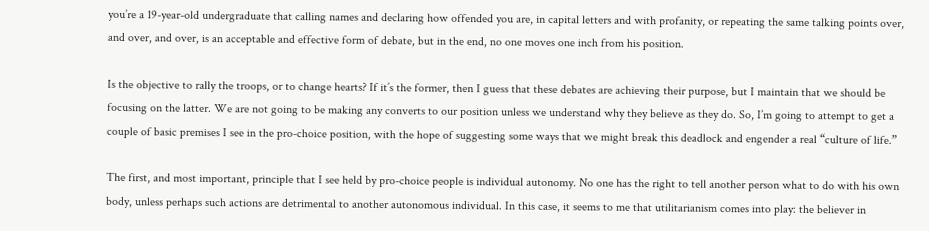you’re a 19-year-old undergraduate that calling names and declaring how offended you are, in capital letters and with profanity, or repeating the same talking points over, and over, and over, is an acceptable and effective form of debate, but in the end, no one moves one inch from his position.

Is the objective to rally the troops, or to change hearts? If it’s the former, then I guess that these debates are achieving their purpose, but I maintain that we should be focusing on the latter. We are not going to be making any converts to our position unless we understand why they believe as they do. So, I’m going to attempt to get a couple of basic premises I see in the pro-choice position, with the hope of suggesting some ways that we might break this deadlock and engender a real “culture of life.”

The first, and most important, principle that I see held by pro-choice people is individual autonomy. No one has the right to tell another person what to do with his own body, unless perhaps such actions are detrimental to another autonomous individual. In this case, it seems to me that utilitarianism comes into play: the believer in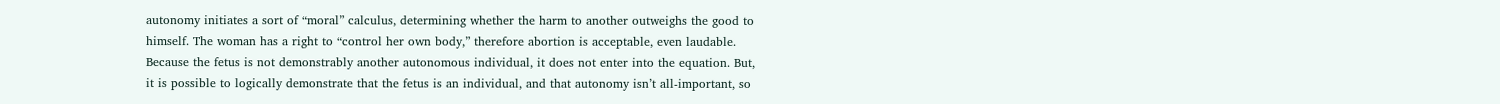autonomy initiates a sort of “moral” calculus, determining whether the harm to another outweighs the good to himself. The woman has a right to “control her own body,” therefore abortion is acceptable, even laudable. Because the fetus is not demonstrably another autonomous individual, it does not enter into the equation. But, it is possible to logically demonstrate that the fetus is an individual, and that autonomy isn’t all-important, so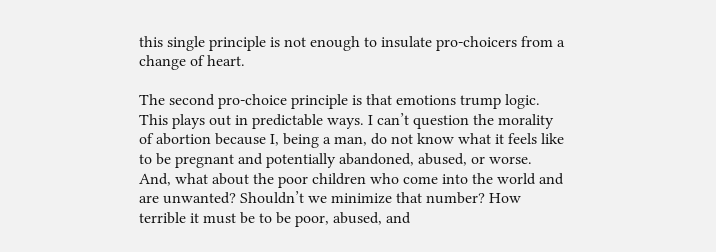this single principle is not enough to insulate pro-choicers from a change of heart.

The second pro-choice principle is that emotions trump logic. This plays out in predictable ways. I can’t question the morality of abortion because I, being a man, do not know what it feels like to be pregnant and potentially abandoned, abused, or worse. And, what about the poor children who come into the world and are unwanted? Shouldn’t we minimize that number? How terrible it must be to be poor, abused, and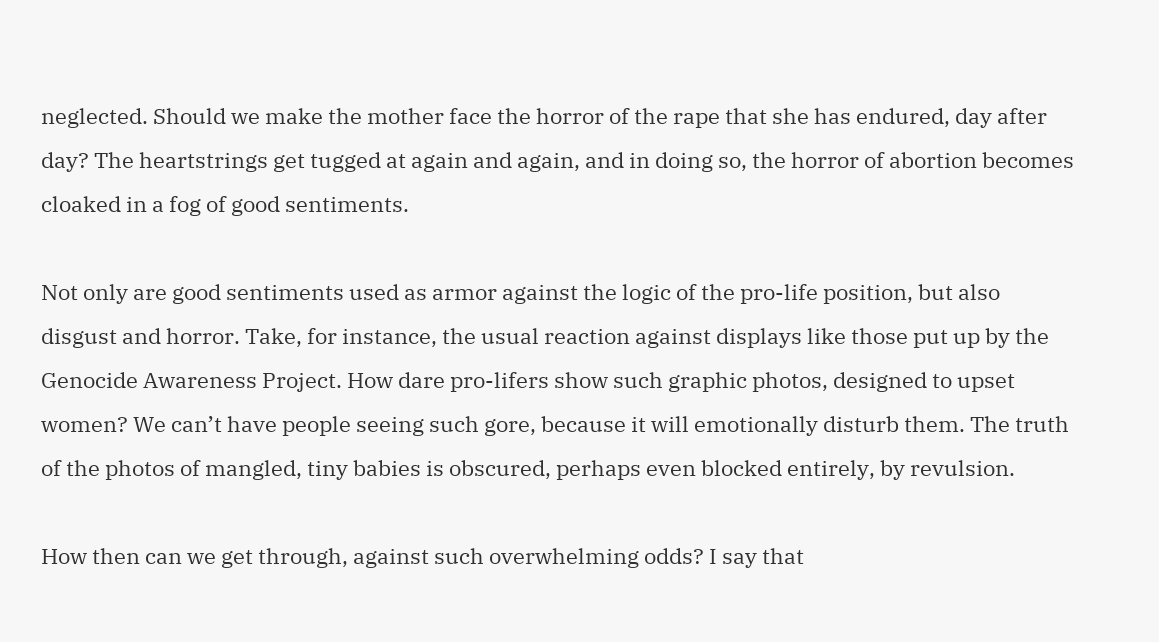neglected. Should we make the mother face the horror of the rape that she has endured, day after day? The heartstrings get tugged at again and again, and in doing so, the horror of abortion becomes cloaked in a fog of good sentiments.

Not only are good sentiments used as armor against the logic of the pro-life position, but also disgust and horror. Take, for instance, the usual reaction against displays like those put up by the Genocide Awareness Project. How dare pro-lifers show such graphic photos, designed to upset women? We can’t have people seeing such gore, because it will emotionally disturb them. The truth of the photos of mangled, tiny babies is obscured, perhaps even blocked entirely, by revulsion.

How then can we get through, against such overwhelming odds? I say that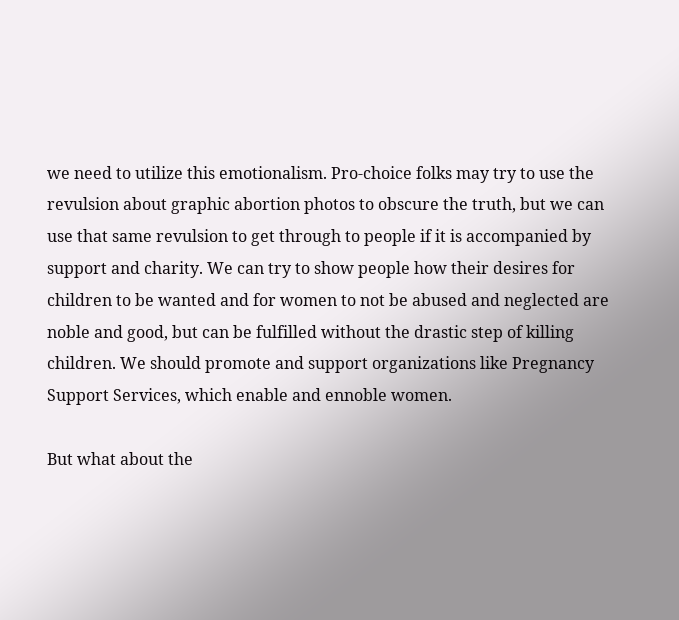we need to utilize this emotionalism. Pro-choice folks may try to use the revulsion about graphic abortion photos to obscure the truth, but we can use that same revulsion to get through to people if it is accompanied by support and charity. We can try to show people how their desires for children to be wanted and for women to not be abused and neglected are noble and good, but can be fulfilled without the drastic step of killing children. We should promote and support organizations like Pregnancy Support Services, which enable and ennoble women.

But what about the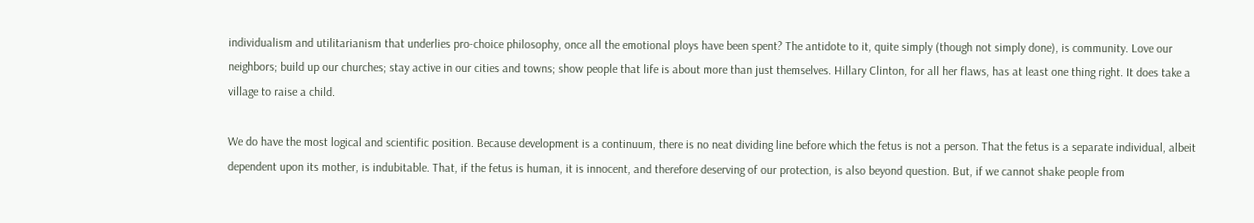individualism and utilitarianism that underlies pro-choice philosophy, once all the emotional ploys have been spent? The antidote to it, quite simply (though not simply done), is community. Love our neighbors; build up our churches; stay active in our cities and towns; show people that life is about more than just themselves. Hillary Clinton, for all her flaws, has at least one thing right. It does take a village to raise a child.

We do have the most logical and scientific position. Because development is a continuum, there is no neat dividing line before which the fetus is not a person. That the fetus is a separate individual, albeit dependent upon its mother, is indubitable. That, if the fetus is human, it is innocent, and therefore deserving of our protection, is also beyond question. But, if we cannot shake people from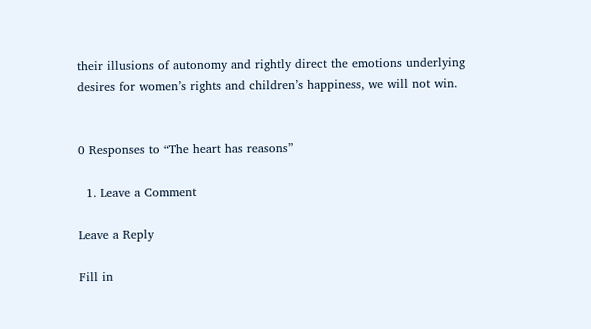their illusions of autonomy and rightly direct the emotions underlying desires for women’s rights and children’s happiness, we will not win.


0 Responses to “The heart has reasons”

  1. Leave a Comment

Leave a Reply

Fill in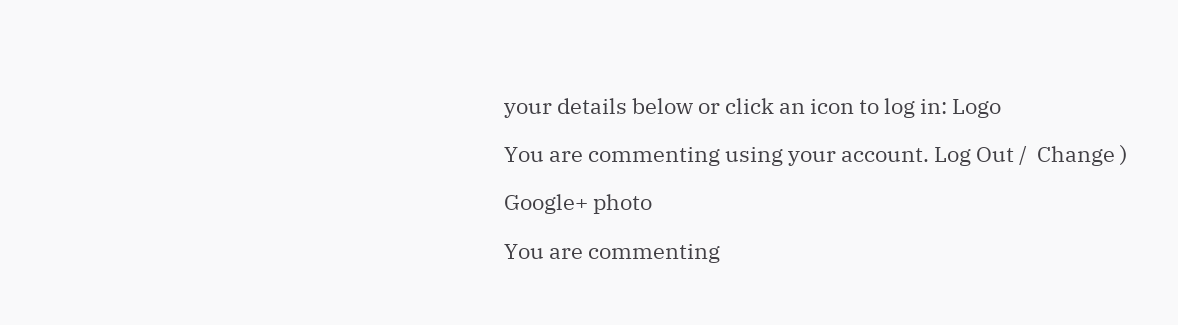your details below or click an icon to log in: Logo

You are commenting using your account. Log Out /  Change )

Google+ photo

You are commenting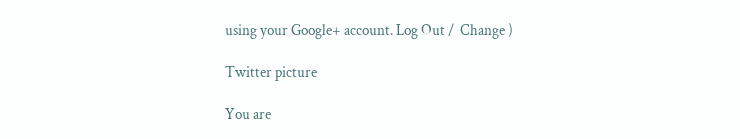using your Google+ account. Log Out /  Change )

Twitter picture

You are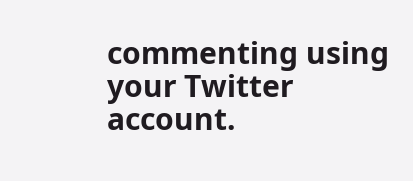commenting using your Twitter account.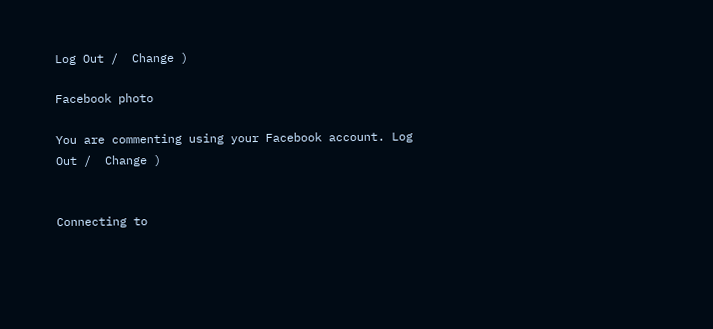Log Out /  Change )

Facebook photo

You are commenting using your Facebook account. Log Out /  Change )


Connecting to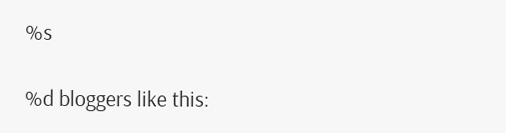%s

%d bloggers like this: